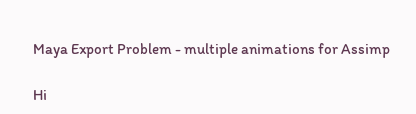Maya Export Problem - multiple animations for Assimp

Hi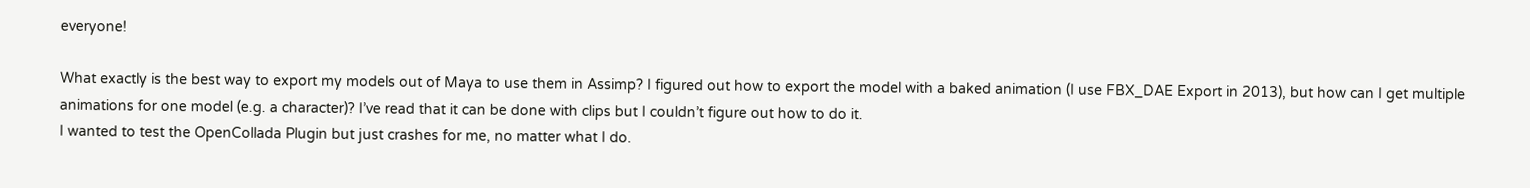everyone!

What exactly is the best way to export my models out of Maya to use them in Assimp? I figured out how to export the model with a baked animation (I use FBX_DAE Export in 2013), but how can I get multiple animations for one model (e.g. a character)? I’ve read that it can be done with clips but I couldn’t figure out how to do it.
I wanted to test the OpenCollada Plugin but just crashes for me, no matter what I do.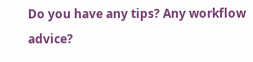Do you have any tips? Any workflow advice?